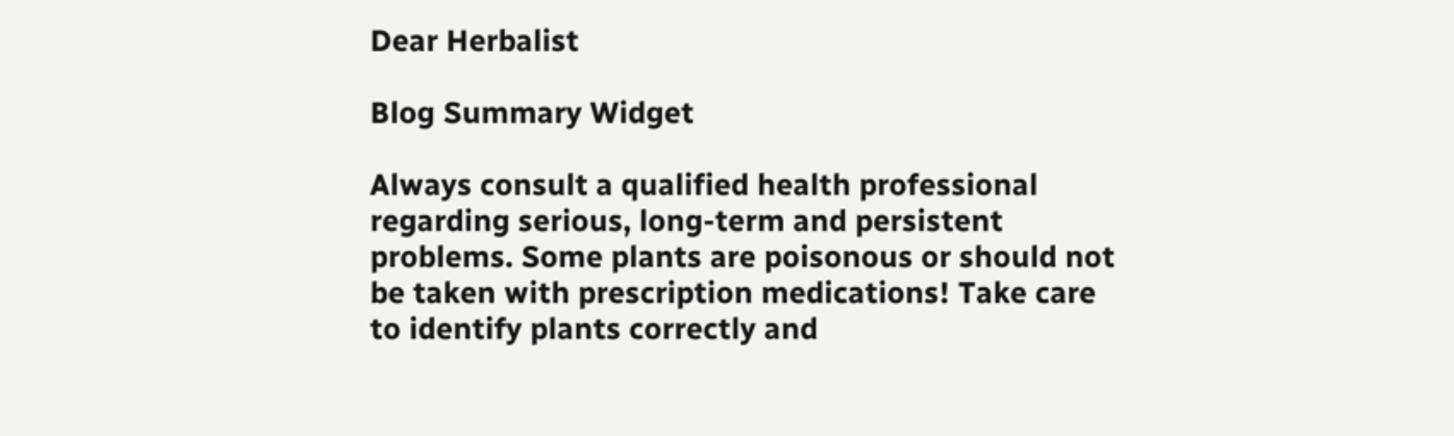Dear Herbalist

Blog Summary Widget

Always consult a qualified health professional regarding serious, long-term and persistent problems. Some plants are poisonous or should not be taken with prescription medications! Take care to identify plants correctly and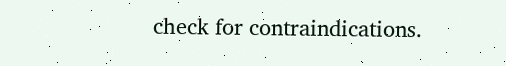check for contraindications.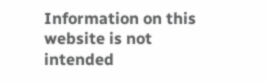Information on this website is not intended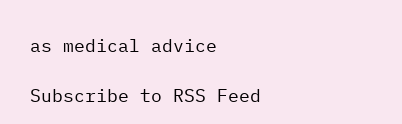as medical advice

Subscribe to RSS Feed